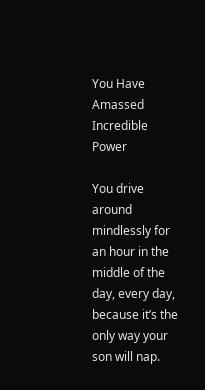You Have Amassed Incredible Power

You drive around mindlessly for an hour in the middle of the day, every day, because it’s the only way your son will nap.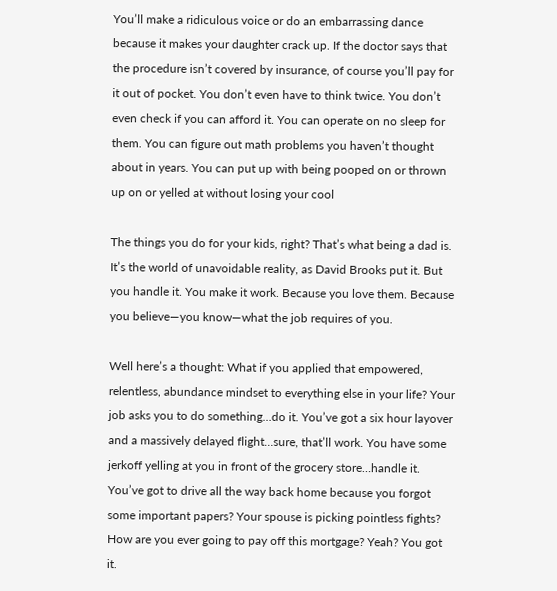You’ll make a ridiculous voice or do an embarrassing dance because it makes your daughter crack up. If the doctor says that the procedure isn’t covered by insurance, of course you’ll pay for it out of pocket. You don’t even have to think twice. You don’t even check if you can afford it. You can operate on no sleep for them. You can figure out math problems you haven’t thought about in years. You can put up with being pooped on or thrown up on or yelled at without losing your cool

The things you do for your kids, right? That’s what being a dad is. It’s the world of unavoidable reality, as David Brooks put it. But you handle it. You make it work. Because you love them. Because you believe—you know—what the job requires of you.

Well here’s a thought: What if you applied that empowered, relentless, abundance mindset to everything else in your life? Your job asks you to do something…do it. You’ve got a six hour layover and a massively delayed flight…sure, that’ll work. You have some jerkoff yelling at you in front of the grocery store…handle it. You’ve got to drive all the way back home because you forgot some important papers? Your spouse is picking pointless fights? How are you ever going to pay off this mortgage? Yeah? You got it.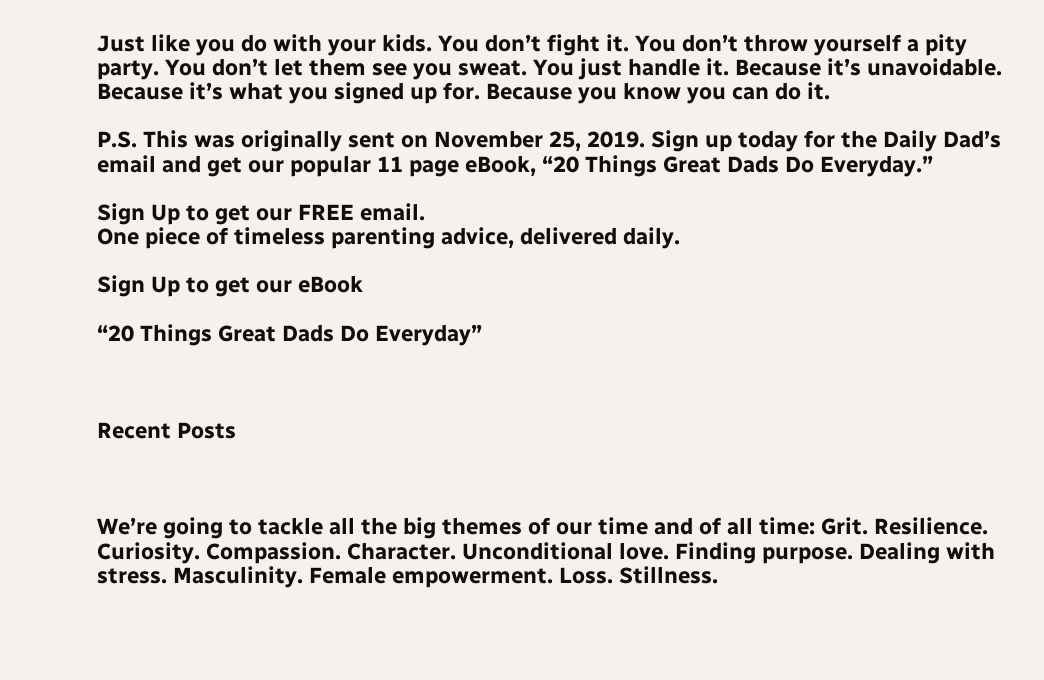Just like you do with your kids. You don’t fight it. You don’t throw yourself a pity party. You don’t let them see you sweat. You just handle it. Because it’s unavoidable. Because it’s what you signed up for. Because you know you can do it.

P.S. This was originally sent on November 25, 2019. Sign up today for the Daily Dad’s email and get our popular 11 page eBook, “20 Things Great Dads Do Everyday.”

Sign Up to get our FREE email.
One piece of timeless parenting advice, delivered daily.

Sign Up to get our eBook

“20 Things Great Dads Do Everyday”



Recent Posts



We’re going to tackle all the big themes of our time and of all time: Grit. Resilience. Curiosity. Compassion. Character. Unconditional love. Finding purpose. Dealing with stress. Masculinity. Female empowerment. Loss. Stillness.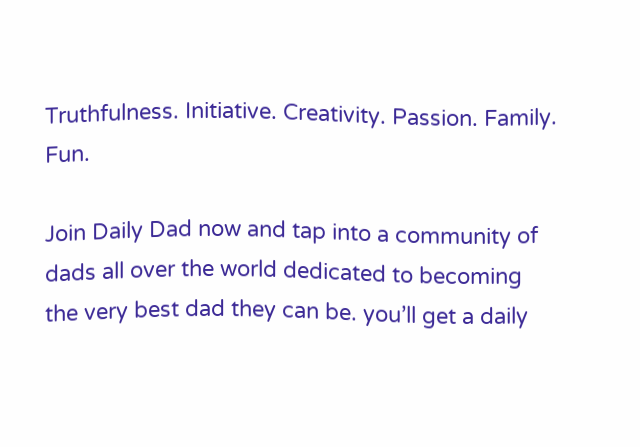Truthfulness. Initiative. Creativity. Passion. Family. Fun.

Join Daily Dad now and tap into a community of dads all over the world dedicated to becoming the very best dad they can be. you’ll get a daily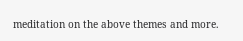meditation on the above themes and more.